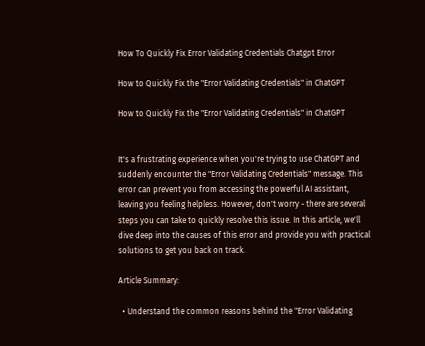How To Quickly Fix Error Validating Credentials Chatgpt Error

How to Quickly Fix the "Error Validating Credentials" in ChatGPT

How to Quickly Fix the "Error Validating Credentials" in ChatGPT


It's a frustrating experience when you're trying to use ChatGPT and suddenly encounter the "Error Validating Credentials" message. This error can prevent you from accessing the powerful AI assistant, leaving you feeling helpless. However, don't worry - there are several steps you can take to quickly resolve this issue. In this article, we'll dive deep into the causes of this error and provide you with practical solutions to get you back on track.

Article Summary:

  • Understand the common reasons behind the "Error Validating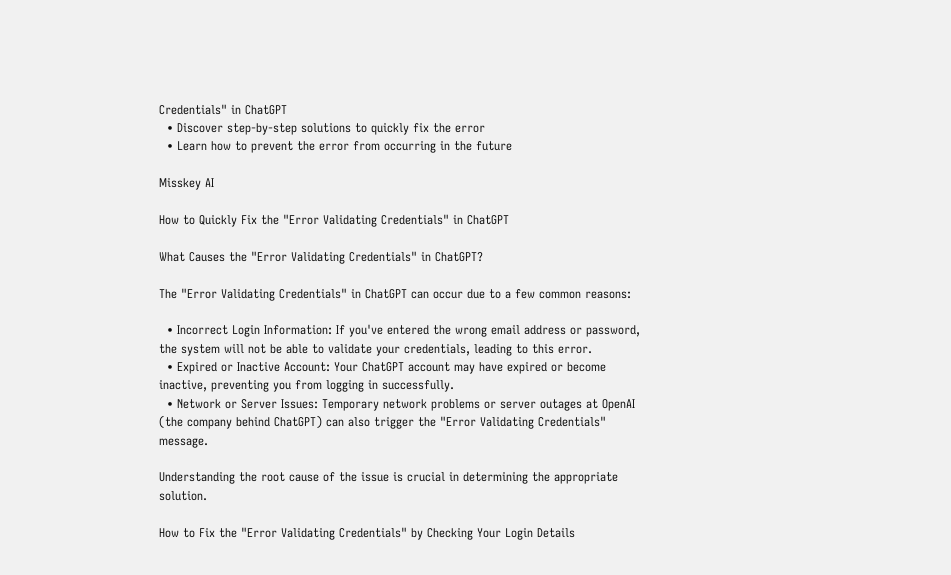Credentials" in ChatGPT
  • Discover step-by-step solutions to quickly fix the error
  • Learn how to prevent the error from occurring in the future

Misskey AI

How to Quickly Fix the "Error Validating Credentials" in ChatGPT

What Causes the "Error Validating Credentials" in ChatGPT?

The "Error Validating Credentials" in ChatGPT can occur due to a few common reasons:

  • Incorrect Login Information: If you've entered the wrong email address or password, the system will not be able to validate your credentials, leading to this error.
  • Expired or Inactive Account: Your ChatGPT account may have expired or become inactive, preventing you from logging in successfully.
  • Network or Server Issues: Temporary network problems or server outages at OpenAI (the company behind ChatGPT) can also trigger the "Error Validating Credentials" message.

Understanding the root cause of the issue is crucial in determining the appropriate solution.

How to Fix the "Error Validating Credentials" by Checking Your Login Details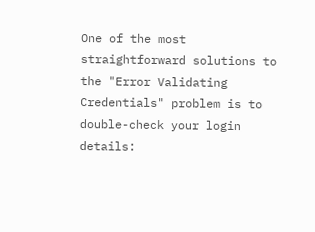One of the most straightforward solutions to the "Error Validating Credentials" problem is to double-check your login details: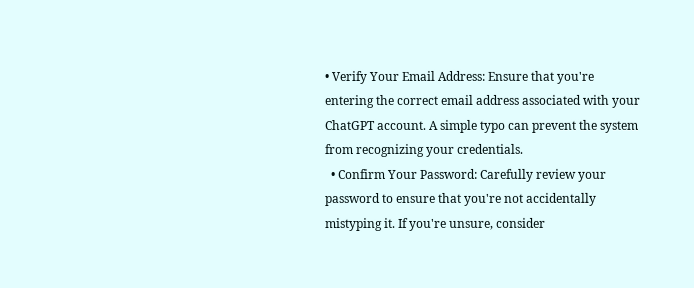• Verify Your Email Address: Ensure that you're entering the correct email address associated with your ChatGPT account. A simple typo can prevent the system from recognizing your credentials.
  • Confirm Your Password: Carefully review your password to ensure that you're not accidentally mistyping it. If you're unsure, consider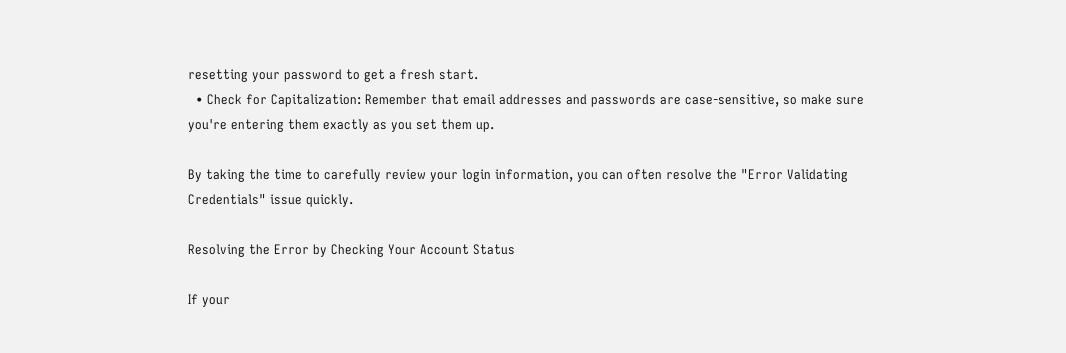resetting your password to get a fresh start.
  • Check for Capitalization: Remember that email addresses and passwords are case-sensitive, so make sure you're entering them exactly as you set them up.

By taking the time to carefully review your login information, you can often resolve the "Error Validating Credentials" issue quickly.

Resolving the Error by Checking Your Account Status

If your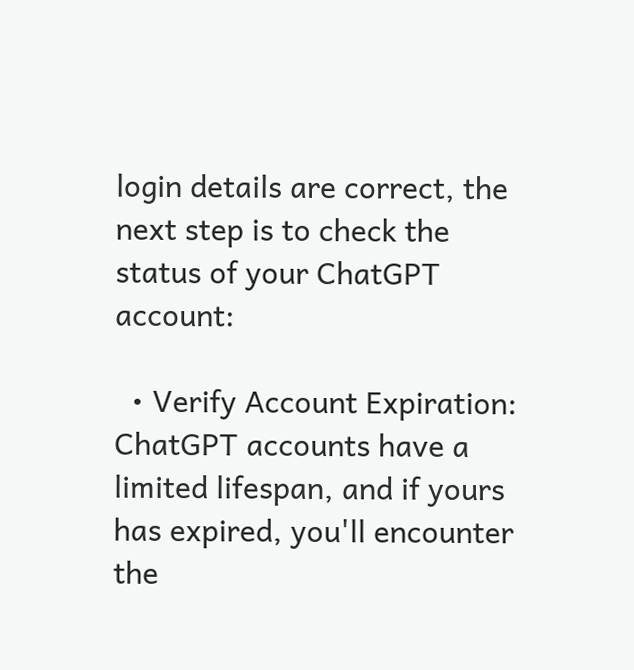login details are correct, the next step is to check the status of your ChatGPT account:

  • Verify Account Expiration: ChatGPT accounts have a limited lifespan, and if yours has expired, you'll encounter the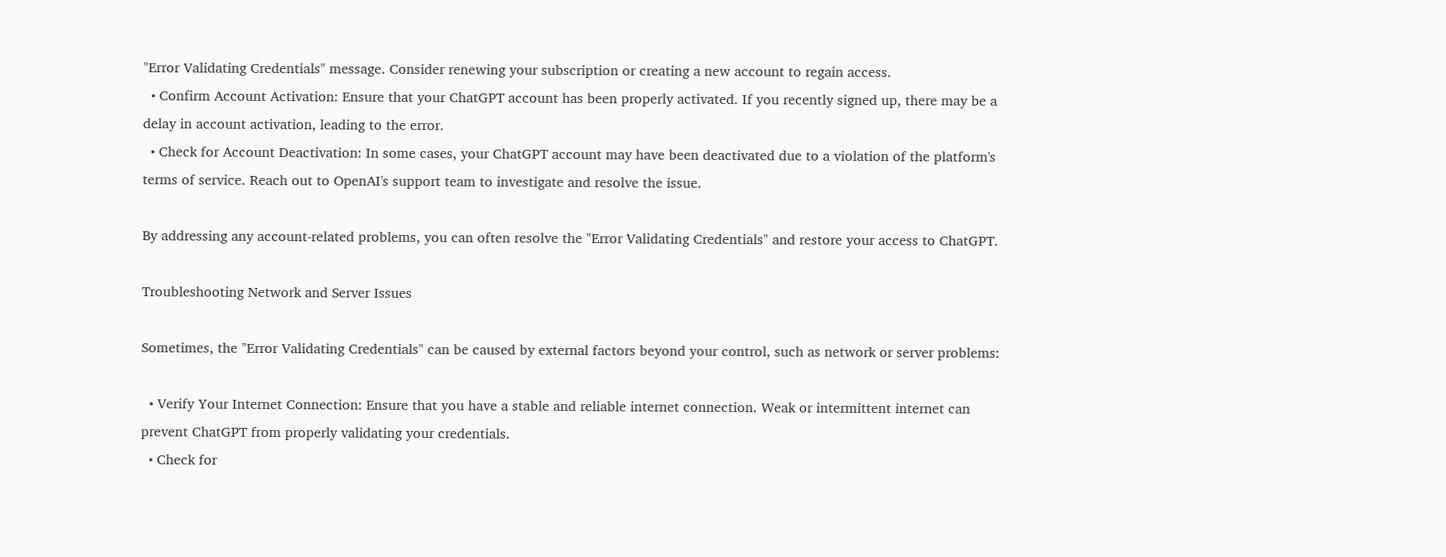"Error Validating Credentials" message. Consider renewing your subscription or creating a new account to regain access.
  • Confirm Account Activation: Ensure that your ChatGPT account has been properly activated. If you recently signed up, there may be a delay in account activation, leading to the error.
  • Check for Account Deactivation: In some cases, your ChatGPT account may have been deactivated due to a violation of the platform's terms of service. Reach out to OpenAI's support team to investigate and resolve the issue.

By addressing any account-related problems, you can often resolve the "Error Validating Credentials" and restore your access to ChatGPT.

Troubleshooting Network and Server Issues

Sometimes, the "Error Validating Credentials" can be caused by external factors beyond your control, such as network or server problems:

  • Verify Your Internet Connection: Ensure that you have a stable and reliable internet connection. Weak or intermittent internet can prevent ChatGPT from properly validating your credentials.
  • Check for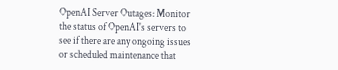OpenAI Server Outages: Monitor the status of OpenAI's servers to see if there are any ongoing issues or scheduled maintenance that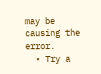may be causing the error.
  • Try a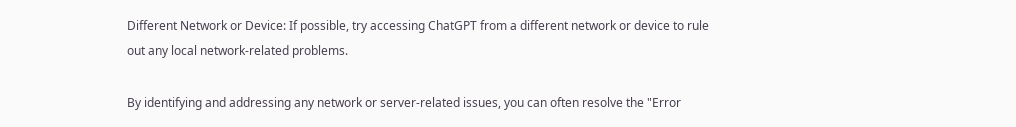Different Network or Device: If possible, try accessing ChatGPT from a different network or device to rule out any local network-related problems.

By identifying and addressing any network or server-related issues, you can often resolve the "Error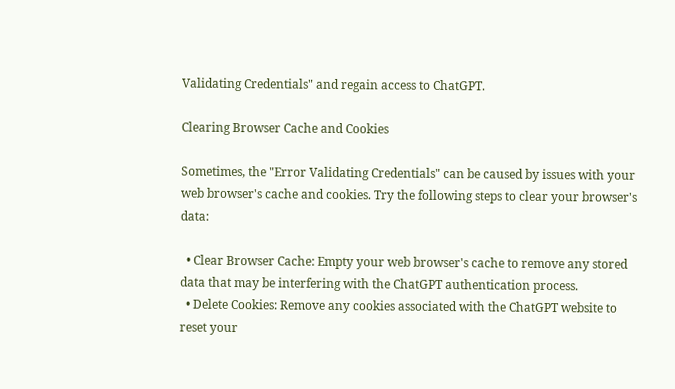Validating Credentials" and regain access to ChatGPT.

Clearing Browser Cache and Cookies

Sometimes, the "Error Validating Credentials" can be caused by issues with your web browser's cache and cookies. Try the following steps to clear your browser's data:

  • Clear Browser Cache: Empty your web browser's cache to remove any stored data that may be interfering with the ChatGPT authentication process.
  • Delete Cookies: Remove any cookies associated with the ChatGPT website to reset your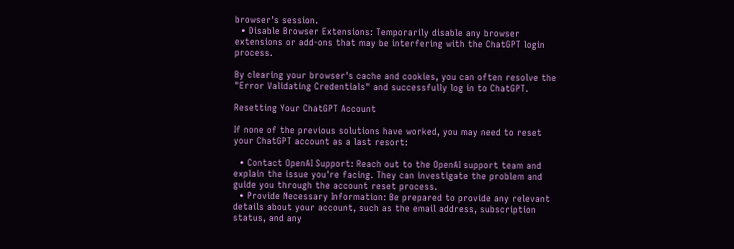browser's session.
  • Disable Browser Extensions: Temporarily disable any browser extensions or add-ons that may be interfering with the ChatGPT login process.

By clearing your browser's cache and cookies, you can often resolve the "Error Validating Credentials" and successfully log in to ChatGPT.

Resetting Your ChatGPT Account

If none of the previous solutions have worked, you may need to reset your ChatGPT account as a last resort:

  • Contact OpenAI Support: Reach out to the OpenAI support team and explain the issue you're facing. They can investigate the problem and guide you through the account reset process.
  • Provide Necessary Information: Be prepared to provide any relevant details about your account, such as the email address, subscription status, and any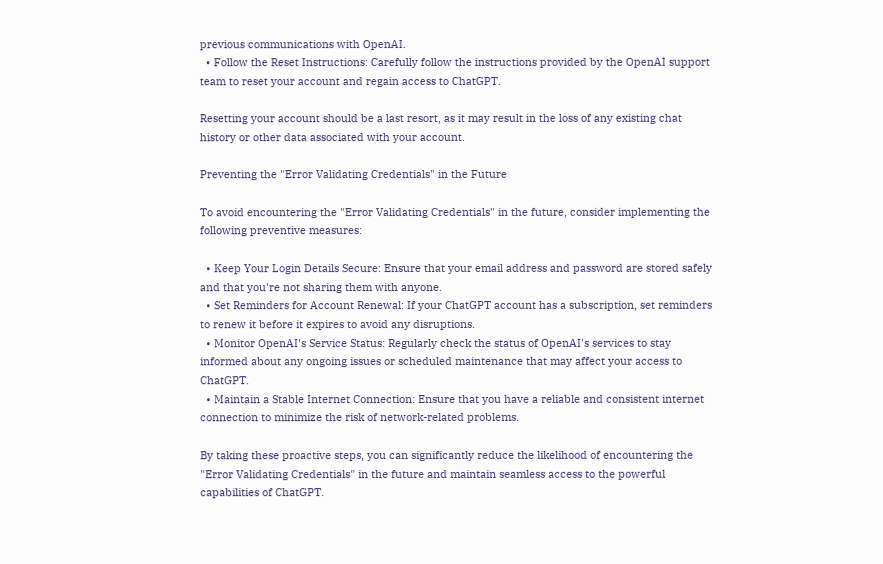previous communications with OpenAI.
  • Follow the Reset Instructions: Carefully follow the instructions provided by the OpenAI support team to reset your account and regain access to ChatGPT.

Resetting your account should be a last resort, as it may result in the loss of any existing chat history or other data associated with your account.

Preventing the "Error Validating Credentials" in the Future

To avoid encountering the "Error Validating Credentials" in the future, consider implementing the following preventive measures:

  • Keep Your Login Details Secure: Ensure that your email address and password are stored safely and that you're not sharing them with anyone.
  • Set Reminders for Account Renewal: If your ChatGPT account has a subscription, set reminders to renew it before it expires to avoid any disruptions.
  • Monitor OpenAI's Service Status: Regularly check the status of OpenAI's services to stay informed about any ongoing issues or scheduled maintenance that may affect your access to ChatGPT.
  • Maintain a Stable Internet Connection: Ensure that you have a reliable and consistent internet connection to minimize the risk of network-related problems.

By taking these proactive steps, you can significantly reduce the likelihood of encountering the "Error Validating Credentials" in the future and maintain seamless access to the powerful capabilities of ChatGPT.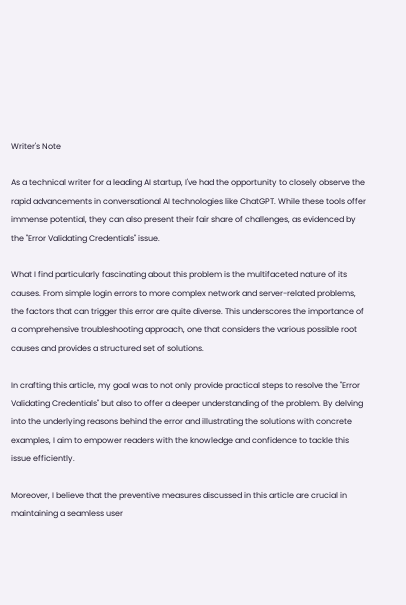Writer's Note

As a technical writer for a leading AI startup, I've had the opportunity to closely observe the rapid advancements in conversational AI technologies like ChatGPT. While these tools offer immense potential, they can also present their fair share of challenges, as evidenced by the "Error Validating Credentials" issue.

What I find particularly fascinating about this problem is the multifaceted nature of its causes. From simple login errors to more complex network and server-related problems, the factors that can trigger this error are quite diverse. This underscores the importance of a comprehensive troubleshooting approach, one that considers the various possible root causes and provides a structured set of solutions.

In crafting this article, my goal was to not only provide practical steps to resolve the "Error Validating Credentials" but also to offer a deeper understanding of the problem. By delving into the underlying reasons behind the error and illustrating the solutions with concrete examples, I aim to empower readers with the knowledge and confidence to tackle this issue efficiently.

Moreover, I believe that the preventive measures discussed in this article are crucial in maintaining a seamless user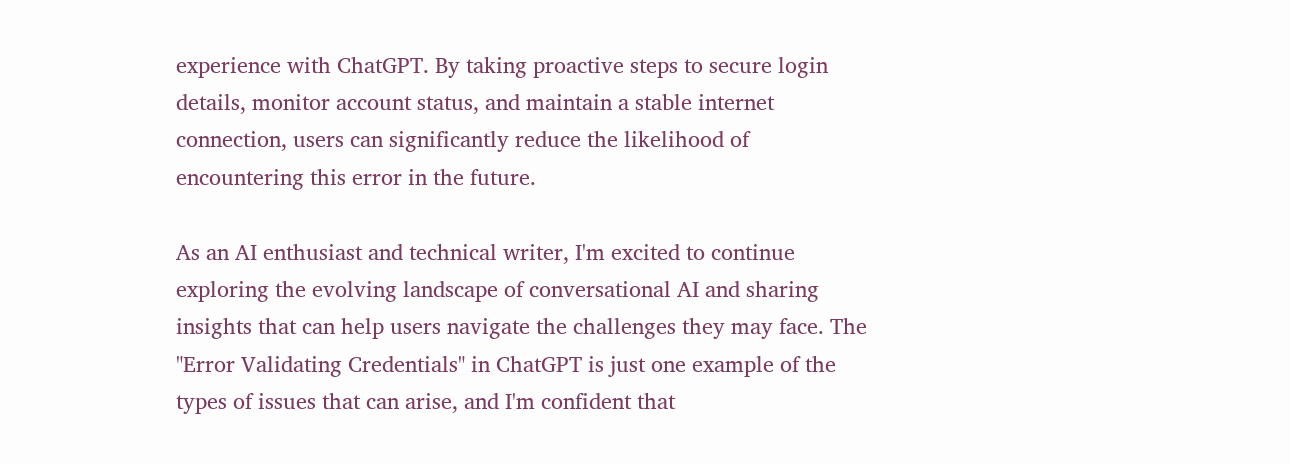experience with ChatGPT. By taking proactive steps to secure login details, monitor account status, and maintain a stable internet connection, users can significantly reduce the likelihood of encountering this error in the future.

As an AI enthusiast and technical writer, I'm excited to continue exploring the evolving landscape of conversational AI and sharing insights that can help users navigate the challenges they may face. The "Error Validating Credentials" in ChatGPT is just one example of the types of issues that can arise, and I'm confident that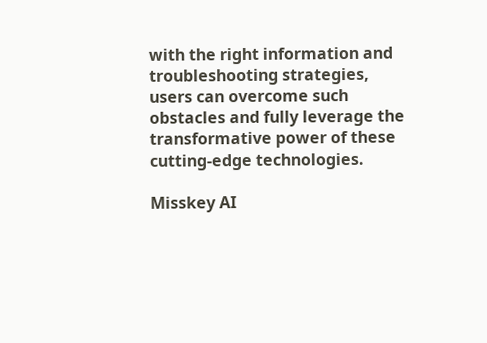with the right information and troubleshooting strategies, users can overcome such obstacles and fully leverage the transformative power of these cutting-edge technologies.

Misskey AI